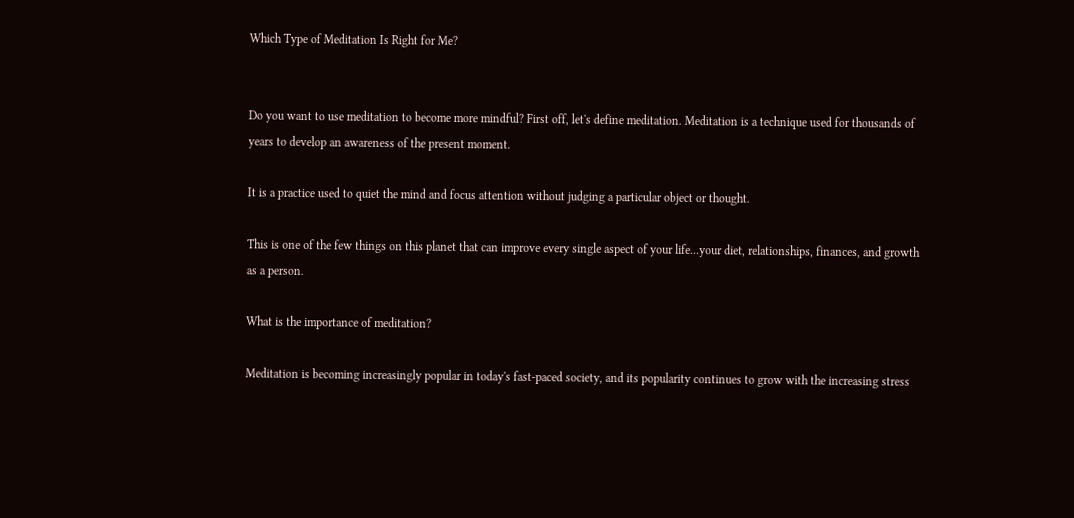Which Type of Meditation Is Right for Me?


Do you want to use meditation to become more mindful? First off, let's define meditation. Meditation is a technique used for thousands of years to develop an awareness of the present moment.

It is a practice used to quiet the mind and focus attention without judging a particular object or thought.

This is one of the few things on this planet that can improve every single aspect of your life...your diet, relationships, finances, and growth as a person.

What is the importance of meditation?

Meditation is becoming increasingly popular in today's fast-paced society, and its popularity continues to grow with the increasing stress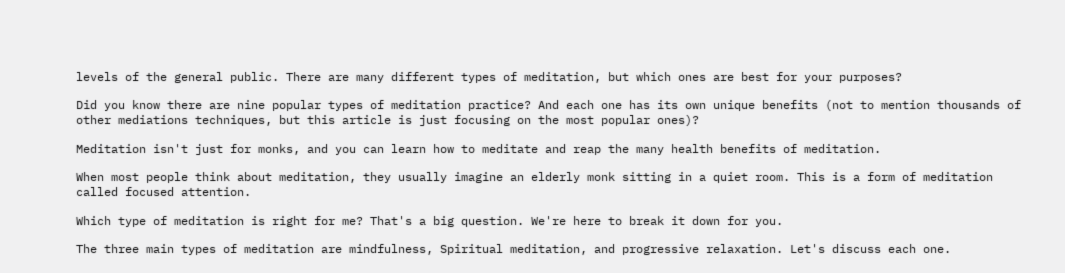levels of the general public. There are many different types of meditation, but which ones are best for your purposes?

Did you know there are nine popular types of meditation practice? And each one has its own unique benefits (not to mention thousands of other mediations techniques, but this article is just focusing on the most popular ones)?

Meditation isn't just for monks, and you can learn how to meditate and reap the many health benefits of meditation.

When most people think about meditation, they usually imagine an elderly monk sitting in a quiet room. This is a form of meditation called focused attention.

Which type of meditation is right for me? That's a big question. We're here to break it down for you.

The three main types of meditation are mindfulness, Spiritual meditation, and progressive relaxation. Let's discuss each one.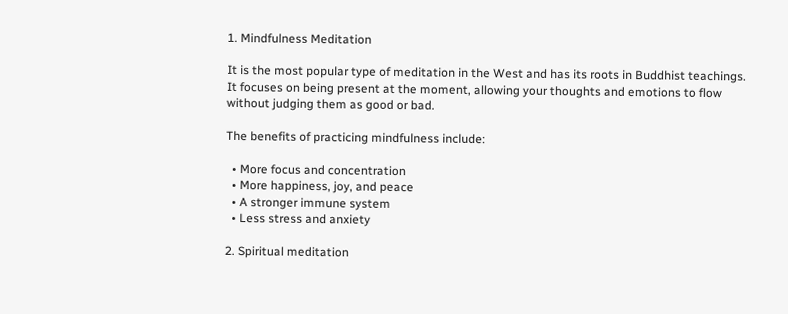1. Mindfulness Meditation

It is the most popular type of meditation in the West and has its roots in Buddhist teachings. It focuses on being present at the moment, allowing your thoughts and emotions to flow without judging them as good or bad.

The benefits of practicing mindfulness include:

  • More focus and concentration
  • More happiness, joy, and peace
  • A stronger immune system
  • Less stress and anxiety

2. Spiritual meditation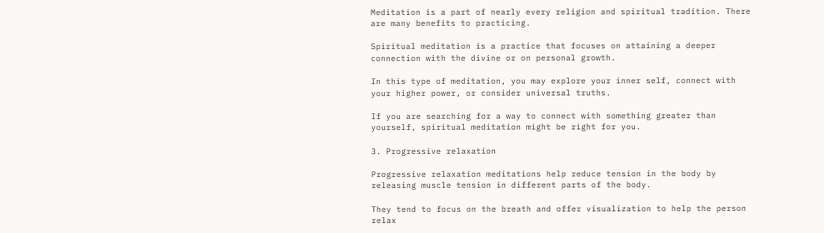Meditation is a part of nearly every religion and spiritual tradition. There are many benefits to practicing.

Spiritual meditation is a practice that focuses on attaining a deeper connection with the divine or on personal growth.

In this type of meditation, you may explore your inner self, connect with your higher power, or consider universal truths.

If you are searching for a way to connect with something greater than yourself, spiritual meditation might be right for you.

3. Progressive relaxation

Progressive relaxation meditations help reduce tension in the body by releasing muscle tension in different parts of the body.

They tend to focus on the breath and offer visualization to help the person relax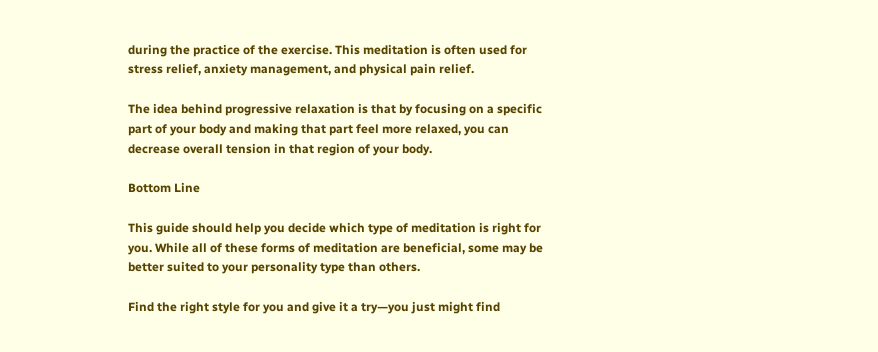during the practice of the exercise. This meditation is often used for stress relief, anxiety management, and physical pain relief.

The idea behind progressive relaxation is that by focusing on a specific part of your body and making that part feel more relaxed, you can decrease overall tension in that region of your body.

Bottom Line

This guide should help you decide which type of meditation is right for you. While all of these forms of meditation are beneficial, some may be better suited to your personality type than others.

Find the right style for you and give it a try—you just might find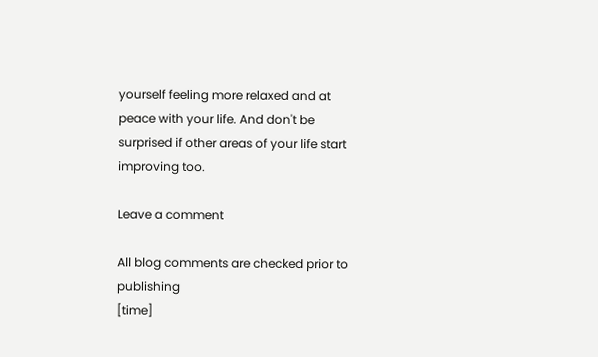yourself feeling more relaxed and at peace with your life. And don't be surprised if other areas of your life start improving too.

Leave a comment

All blog comments are checked prior to publishing
[time]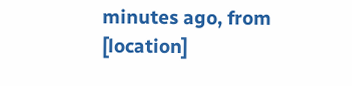minutes ago, from [location]